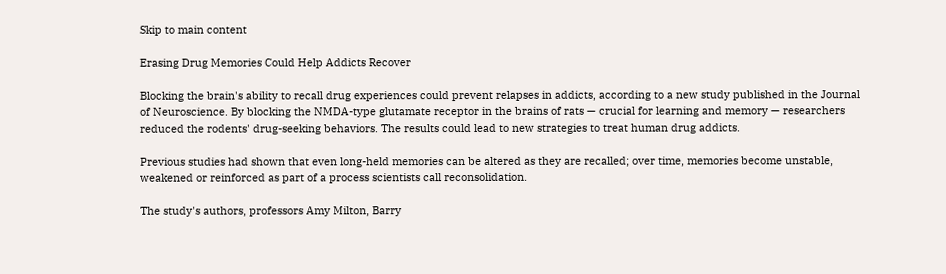Skip to main content

Erasing Drug Memories Could Help Addicts Recover

Blocking the brain's ability to recall drug experiences could prevent relapses in addicts, according to a new study published in the Journal of Neuroscience. By blocking the NMDA-type glutamate receptor in the brains of rats — crucial for learning and memory — researchers reduced the rodents' drug-seeking behaviors. The results could lead to new strategies to treat human drug addicts.

Previous studies had shown that even long-held memories can be altered as they are recalled; over time, memories become unstable, weakened or reinforced as part of a process scientists call reconsolidation.

The study's authors, professors Amy Milton, Barry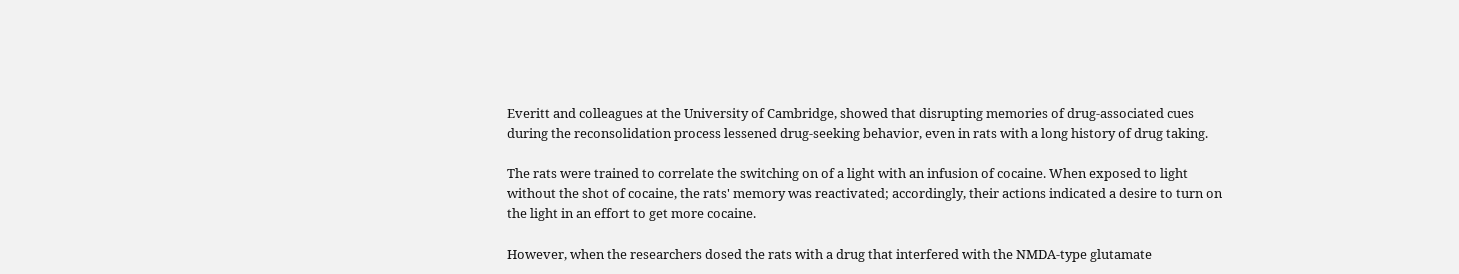Everitt and colleagues at the University of Cambridge, showed that disrupting memories of drug-associated cues during the reconsolidation process lessened drug-seeking behavior, even in rats with a long history of drug taking.

The rats were trained to correlate the switching on of a light with an infusion of cocaine. When exposed to light without the shot of cocaine, the rats' memory was reactivated; accordingly, their actions indicated a desire to turn on the light in an effort to get more cocaine.

However, when the researchers dosed the rats with a drug that interfered with the NMDA-type glutamate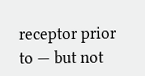receptor prior to — but not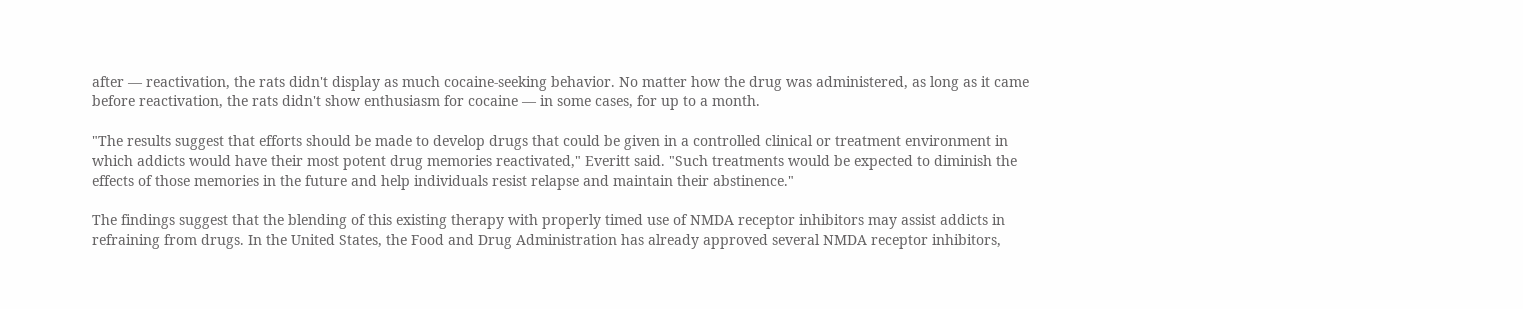after — reactivation, the rats didn't display as much cocaine-seeking behavior. No matter how the drug was administered, as long as it came before reactivation, the rats didn't show enthusiasm for cocaine — in some cases, for up to a month.

"The results suggest that efforts should be made to develop drugs that could be given in a controlled clinical or treatment environment in which addicts would have their most potent drug memories reactivated," Everitt said. "Such treatments would be expected to diminish the effects of those memories in the future and help individuals resist relapse and maintain their abstinence."

The findings suggest that the blending of this existing therapy with properly timed use of NMDA receptor inhibitors may assist addicts in refraining from drugs. In the United States, the Food and Drug Administration has already approved several NMDA receptor inhibitors,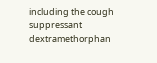including the cough suppressant dextramethorphan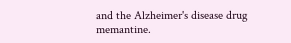and the Alzheimer's disease drug memantine.